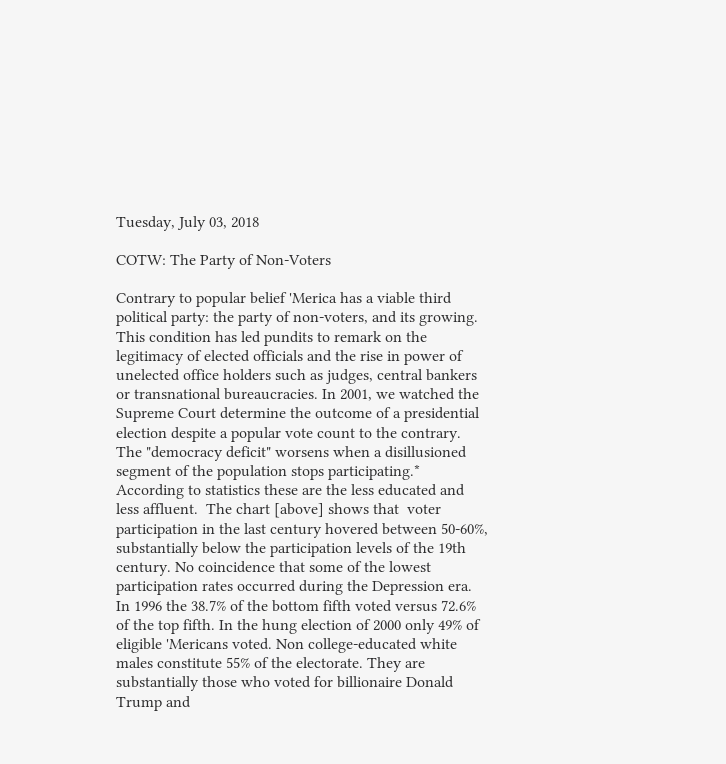Tuesday, July 03, 2018

COTW: The Party of Non-Voters

Contrary to popular belief 'Merica has a viable third political party: the party of non-voters, and its growing. This condition has led pundits to remark on the legitimacy of elected officials and the rise in power of unelected office holders such as judges, central bankers or transnational bureaucracies. In 2001, we watched the Supreme Court determine the outcome of a presidential election despite a popular vote count to the contrary. The "democracy deficit" worsens when a disillusioned segment of the population stops participating.* According to statistics these are the less educated and less affluent.  The chart [above] shows that  voter participation in the last century hovered between 50-60%, substantially below the participation levels of the 19th century. No coincidence that some of the lowest participation rates occurred during the Depression era.  In 1996 the 38.7% of the bottom fifth voted versus 72.6% of the top fifth. In the hung election of 2000 only 49% of eligible 'Mericans voted. Non college-educated white males constitute 55% of the electorate. They are substantially those who voted for billionaire Donald Trump and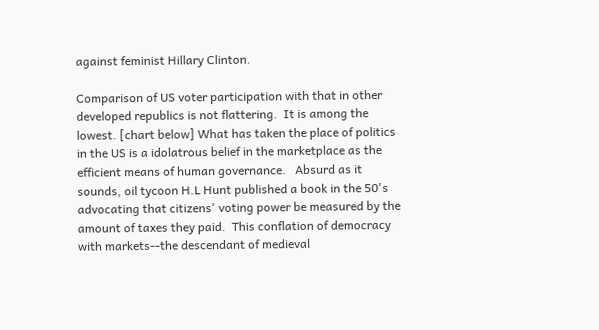against feminist Hillary Clinton.

Comparison of US voter participation with that in other developed republics is not flattering.  It is among the lowest. [chart below] What has taken the place of politics in the US is a idolatrous belief in the marketplace as the efficient means of human governance.   Absurd as it sounds, oil tycoon H.L Hunt published a book in the 50's advocating that citizens' voting power be measured by the amount of taxes they paid.  This conflation of democracy with markets--the descendant of medieval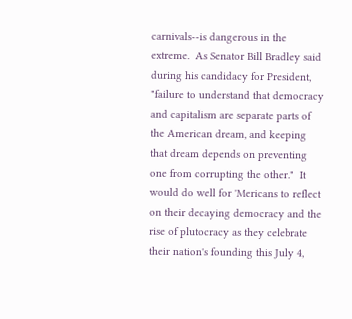carnivals--is dangerous in the extreme.  As Senator Bill Bradley said during his candidacy for President, "failure to understand that democracy and capitalism are separate parts of the American dream, and keeping that dream depends on preventing one from corrupting the other."  It would do well for 'Mericans to reflect on their decaying democracy and the rise of plutocracy as they celebrate their nation's founding this July 4,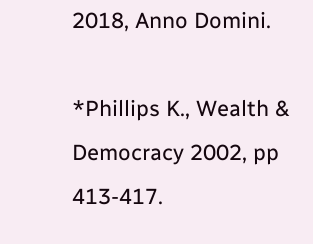2018, Anno Domini.

*Phillips K., Wealth & Democracy 2002, pp 413-417.